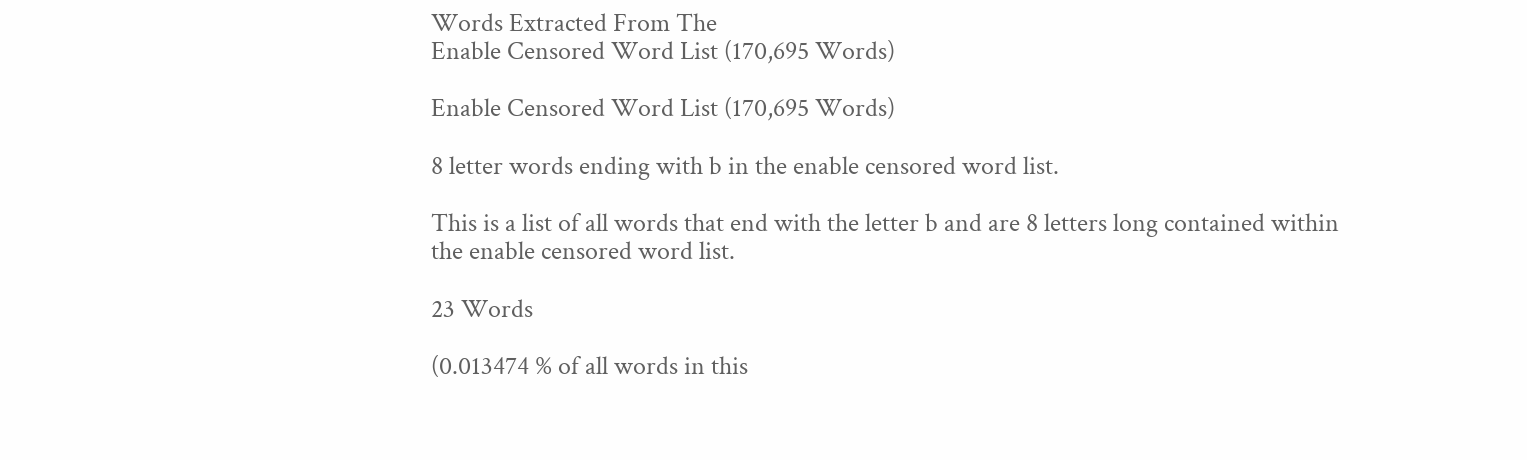Words Extracted From The
Enable Censored Word List (170,695 Words)

Enable Censored Word List (170,695 Words)

8 letter words ending with b in the enable censored word list.

This is a list of all words that end with the letter b and are 8 letters long contained within the enable censored word list.

23 Words

(0.013474 % of all words in this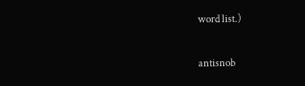word list.)

antisnob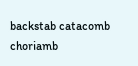backstab catacomb choriamb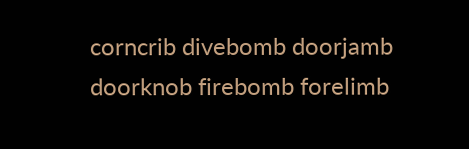corncrib divebomb doorjamb doorknob firebomb forelimb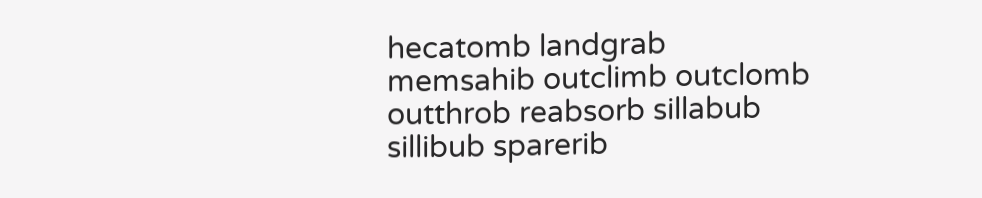hecatomb landgrab memsahib outclimb outclomb outthrob reabsorb sillabub sillibub sparerib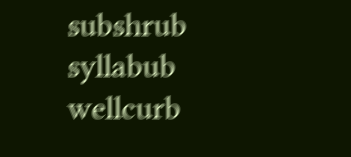subshrub syllabub wellcurb